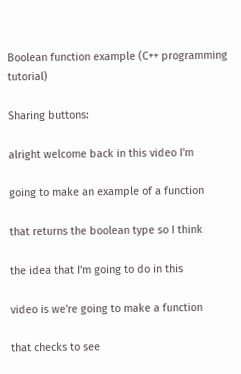Boolean function example (C++ programming tutorial)

Sharing buttons:

alright welcome back in this video I'm

going to make an example of a function

that returns the boolean type so I think

the idea that I'm going to do in this

video is we're going to make a function

that checks to see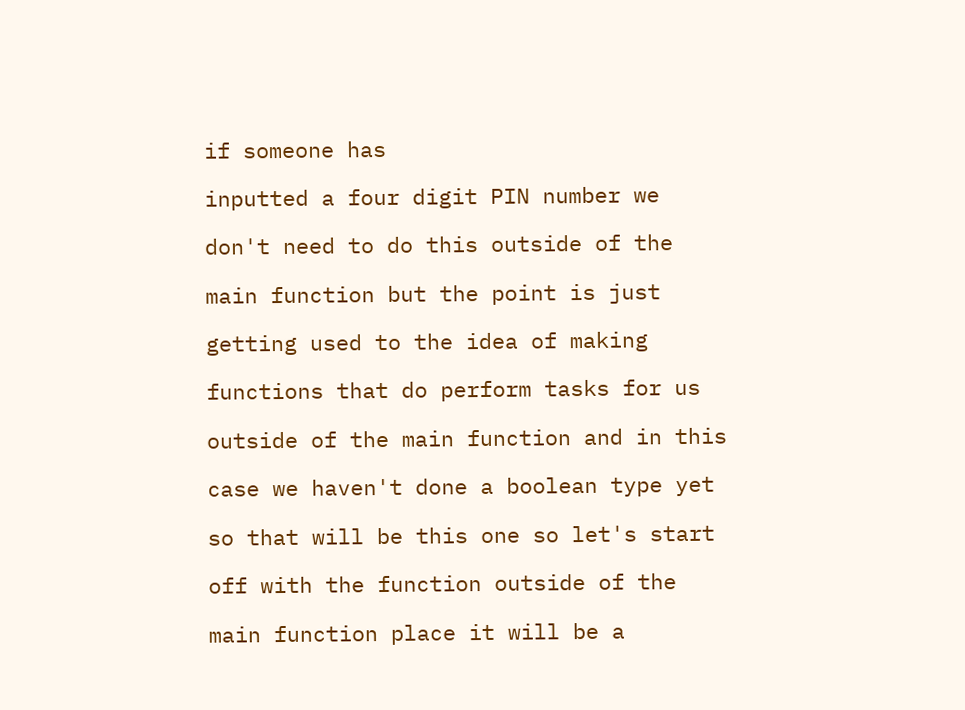if someone has

inputted a four digit PIN number we

don't need to do this outside of the

main function but the point is just

getting used to the idea of making

functions that do perform tasks for us

outside of the main function and in this

case we haven't done a boolean type yet

so that will be this one so let's start

off with the function outside of the

main function place it will be a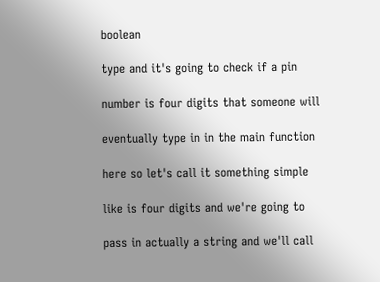boolean

type and it's going to check if a pin

number is four digits that someone will

eventually type in in the main function

here so let's call it something simple

like is four digits and we're going to

pass in actually a string and we'll call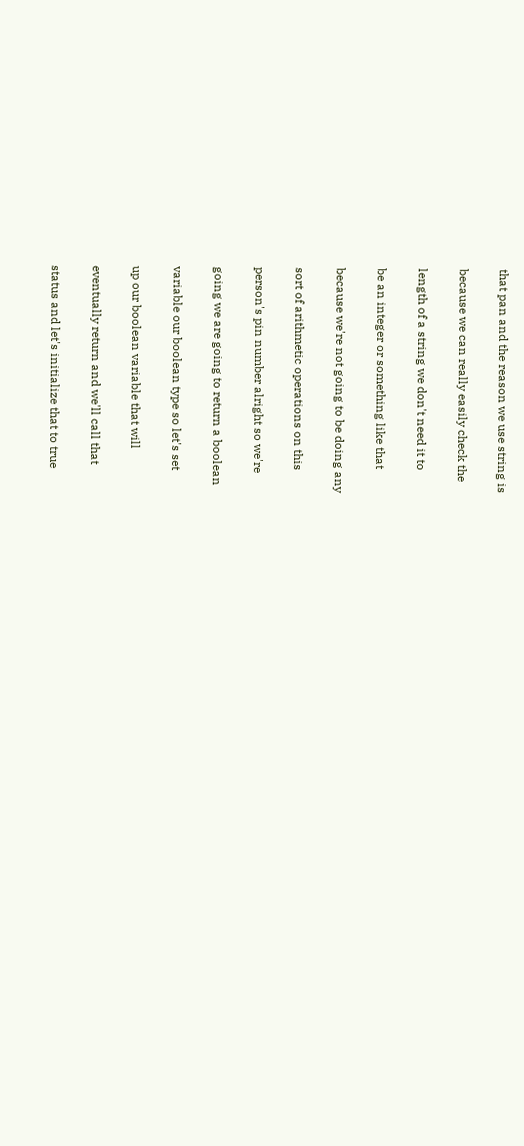that pan and the reason we use string is

because we can really easily check the

length of a string we don't need it to

be an integer or something like that

because we're not going to be doing any

sort of arithmetic operations on this

person's pin number alright so we're

going we are going to return a boolean

variable our boolean type so let's set

up our boolean variable that will

eventually return and we'll call that

status and let's initialize that to true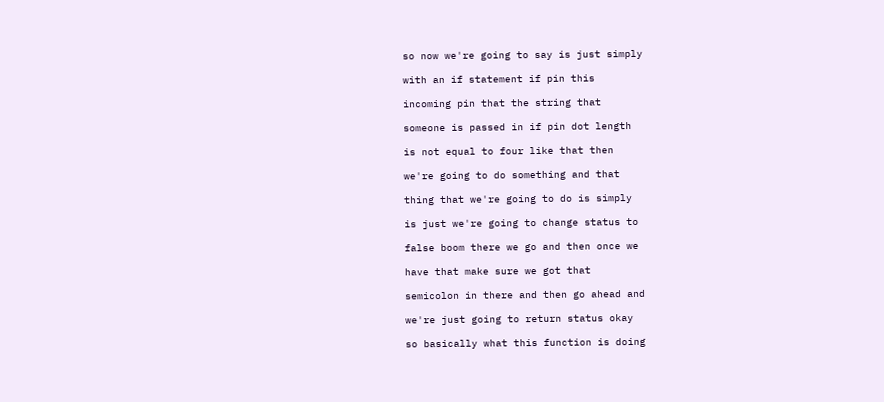so now we're going to say is just simply

with an if statement if pin this

incoming pin that the string that

someone is passed in if pin dot length

is not equal to four like that then

we're going to do something and that

thing that we're going to do is simply

is just we're going to change status to

false boom there we go and then once we

have that make sure we got that

semicolon in there and then go ahead and

we're just going to return status okay

so basically what this function is doing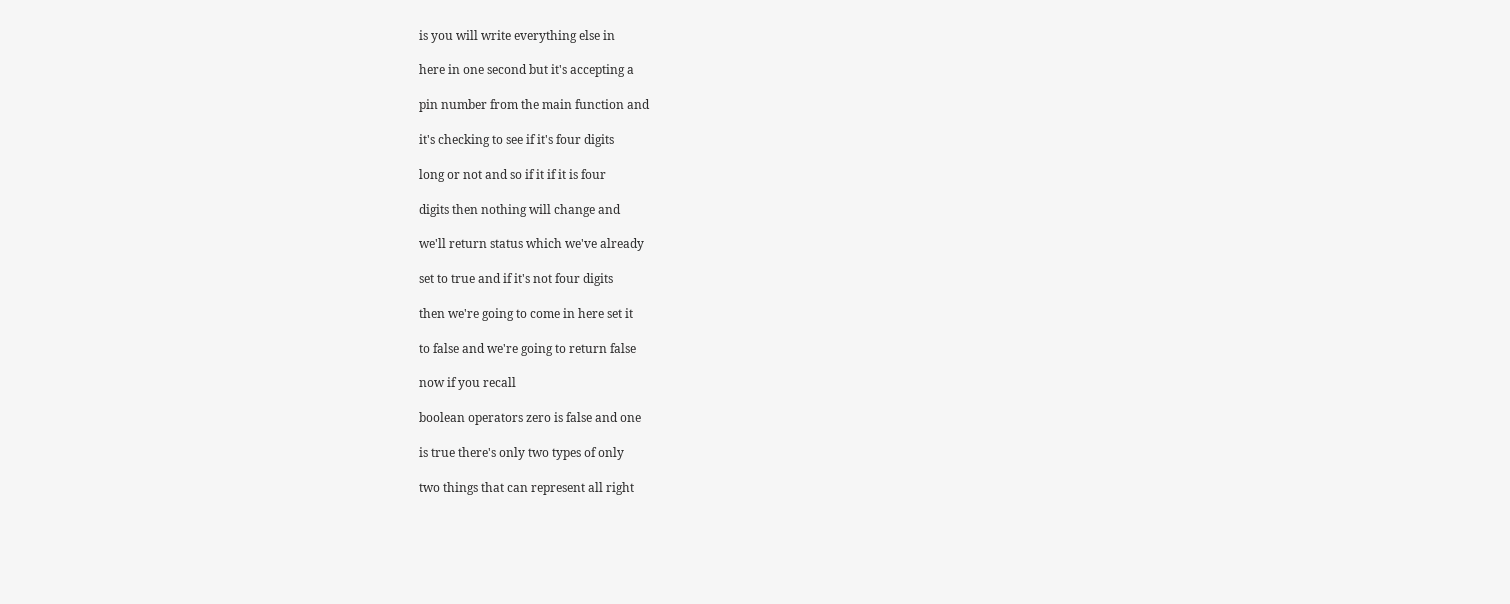is you will write everything else in

here in one second but it's accepting a

pin number from the main function and

it's checking to see if it's four digits

long or not and so if it if it is four

digits then nothing will change and

we'll return status which we've already

set to true and if it's not four digits

then we're going to come in here set it

to false and we're going to return false

now if you recall

boolean operators zero is false and one

is true there's only two types of only

two things that can represent all right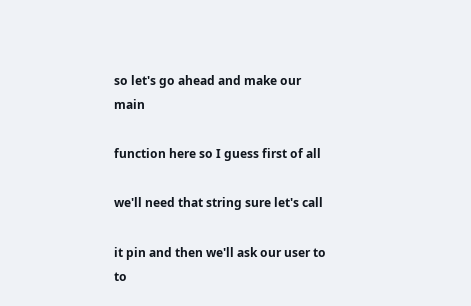so let's go ahead and make our main

function here so I guess first of all

we'll need that string sure let's call

it pin and then we'll ask our user to to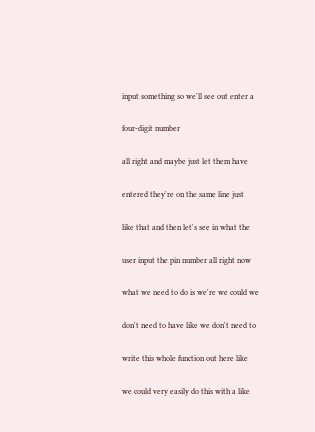input something so we'll see out enter a

four-digit number

all right and maybe just let them have

entered they're on the same line just

like that and then let's see in what the

user input the pin number all right now

what we need to do is we're we could we

don't need to have like we don't need to

write this whole function out here like

we could very easily do this with a like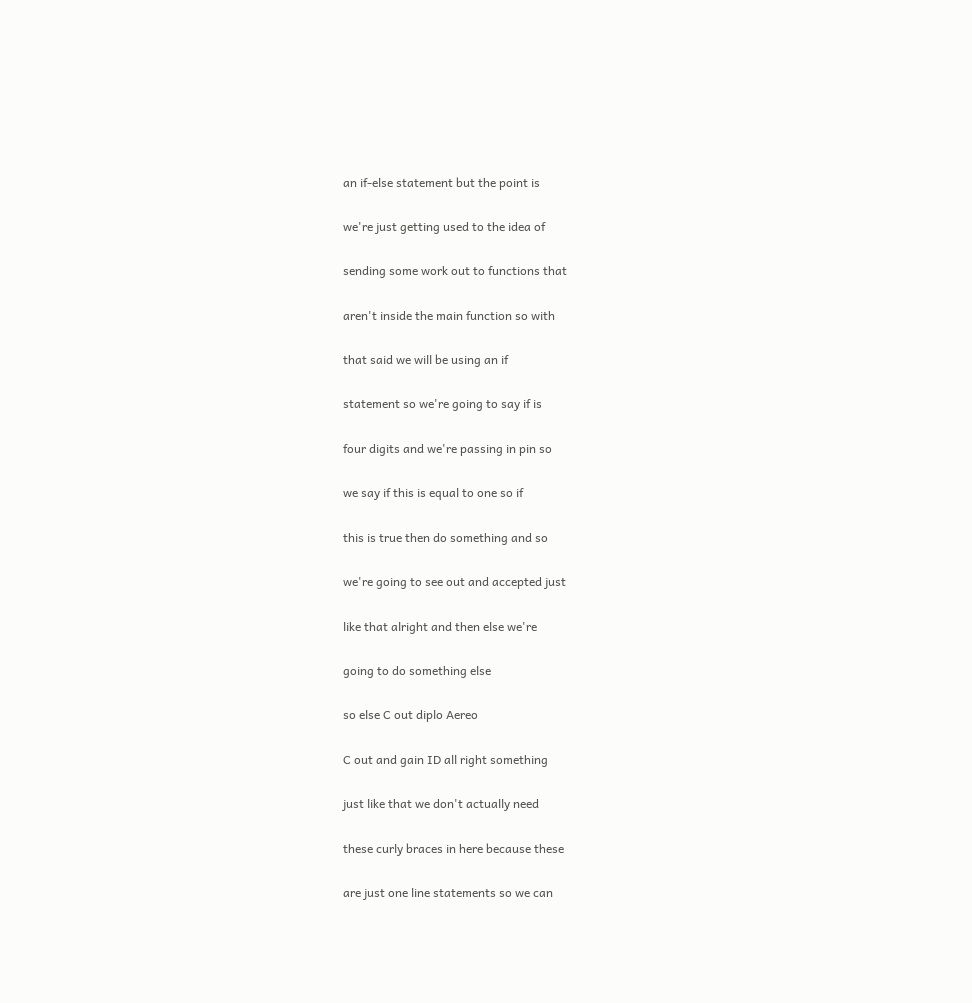an if-else statement but the point is

we're just getting used to the idea of

sending some work out to functions that

aren't inside the main function so with

that said we will be using an if

statement so we're going to say if is

four digits and we're passing in pin so

we say if this is equal to one so if

this is true then do something and so

we're going to see out and accepted just

like that alright and then else we're

going to do something else

so else C out diplo Aereo

C out and gain ID all right something

just like that we don't actually need

these curly braces in here because these

are just one line statements so we can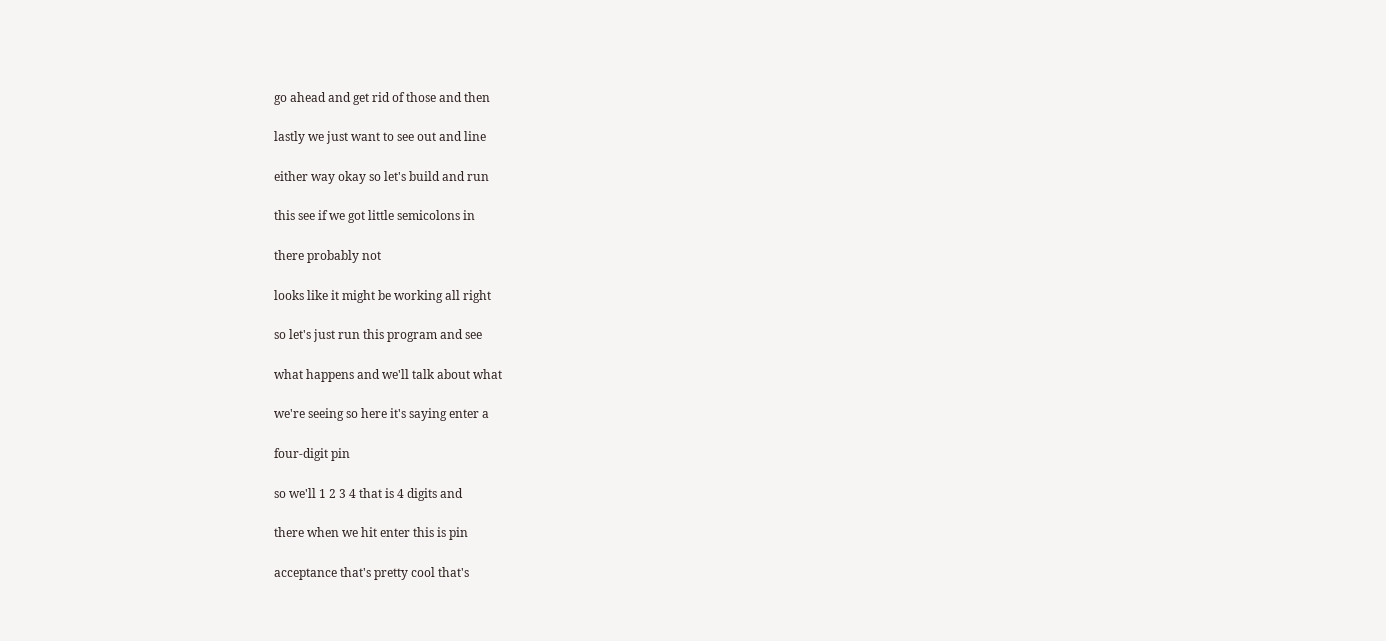go ahead and get rid of those and then

lastly we just want to see out and line

either way okay so let's build and run

this see if we got little semicolons in

there probably not

looks like it might be working all right

so let's just run this program and see

what happens and we'll talk about what

we're seeing so here it's saying enter a

four-digit pin

so we'll 1 2 3 4 that is 4 digits and

there when we hit enter this is pin

acceptance that's pretty cool that's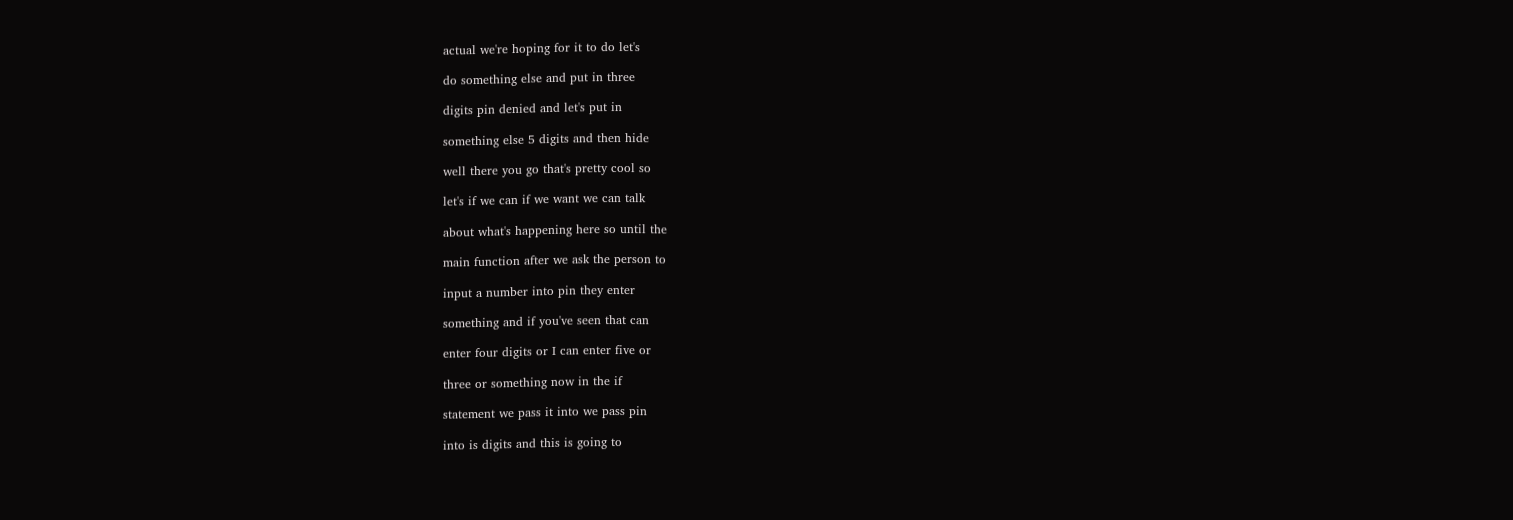actual we're hoping for it to do let's

do something else and put in three

digits pin denied and let's put in

something else 5 digits and then hide

well there you go that's pretty cool so

let's if we can if we want we can talk

about what's happening here so until the

main function after we ask the person to

input a number into pin they enter

something and if you've seen that can

enter four digits or I can enter five or

three or something now in the if

statement we pass it into we pass pin

into is digits and this is going to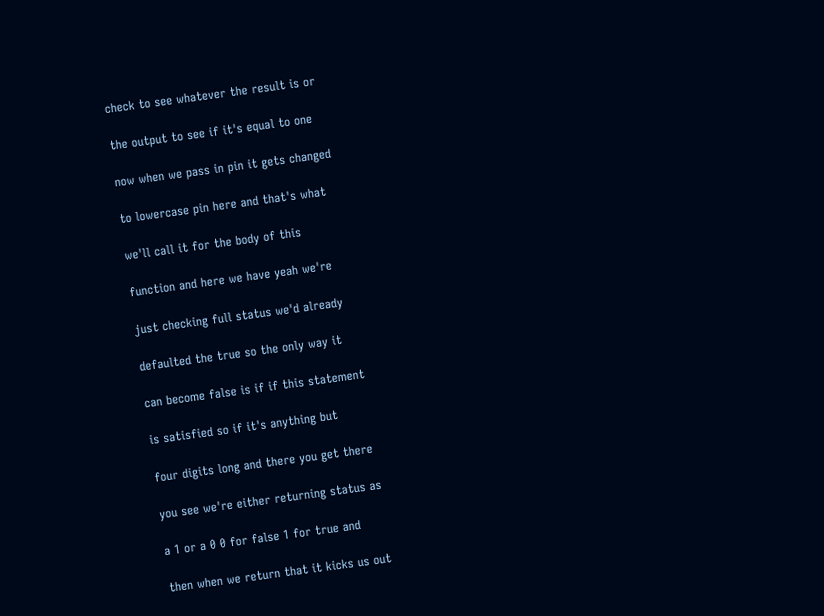check to see whatever the result is or

the output to see if it's equal to one

now when we pass in pin it gets changed

to lowercase pin here and that's what

we'll call it for the body of this

function and here we have yeah we're

just checking full status we'd already

defaulted the true so the only way it

can become false is if if this statement

is satisfied so if it's anything but

four digits long and there you get there

you see we're either returning status as

a 1 or a 0 0 for false 1 for true and

then when we return that it kicks us out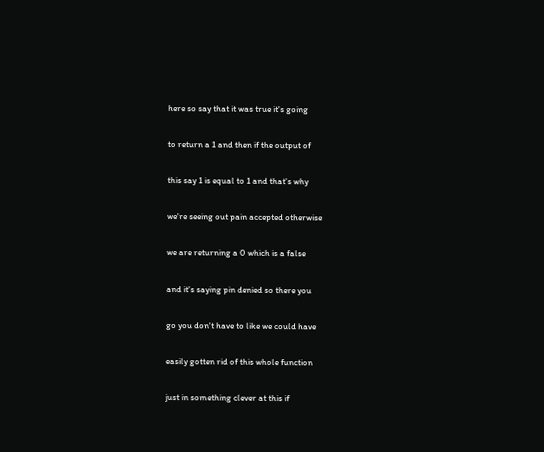here so say that it was true it's going

to return a 1 and then if the output of

this say 1 is equal to 1 and that's why

we're seeing out pain accepted otherwise

we are returning a 0 which is a false

and it's saying pin denied so there you

go you don't have to like we could have

easily gotten rid of this whole function

just in something clever at this if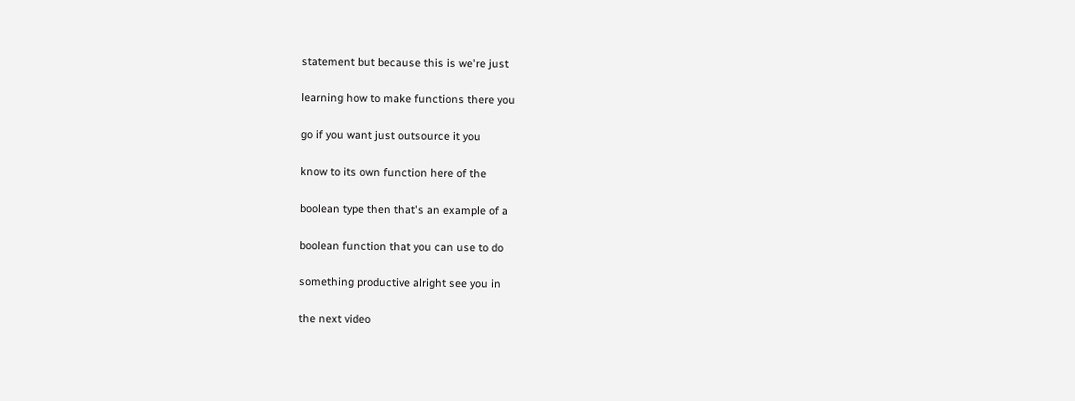statement but because this is we're just

learning how to make functions there you

go if you want just outsource it you

know to its own function here of the

boolean type then that's an example of a

boolean function that you can use to do

something productive alright see you in

the next video